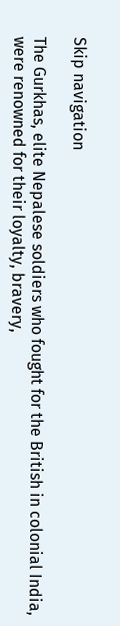Skip navigation

The Gurkhas, elite Nepalese soldiers who fought for the British in colonial India, were renowned for their loyalty, bravery,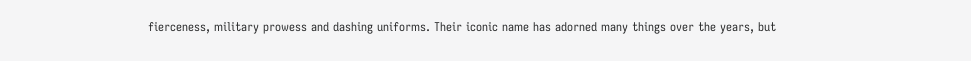fierceness, military prowess and dashing uniforms. Their iconic name has adorned many things over the years, but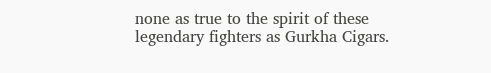none as true to the spirit of these legendary fighters as Gurkha Cigars.